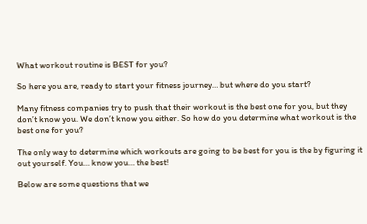What workout routine is BEST for you?

So here you are, ready to start your fitness journey… but where do you start?

Many fitness companies try to push that their workout is the best one for you, but they don’t know you. We don’t know you either. So how do you determine what workout is the best one for you?

The only way to determine which workouts are going to be best for you is the by figuring it out yourself. You… know you… the best!

Below are some questions that we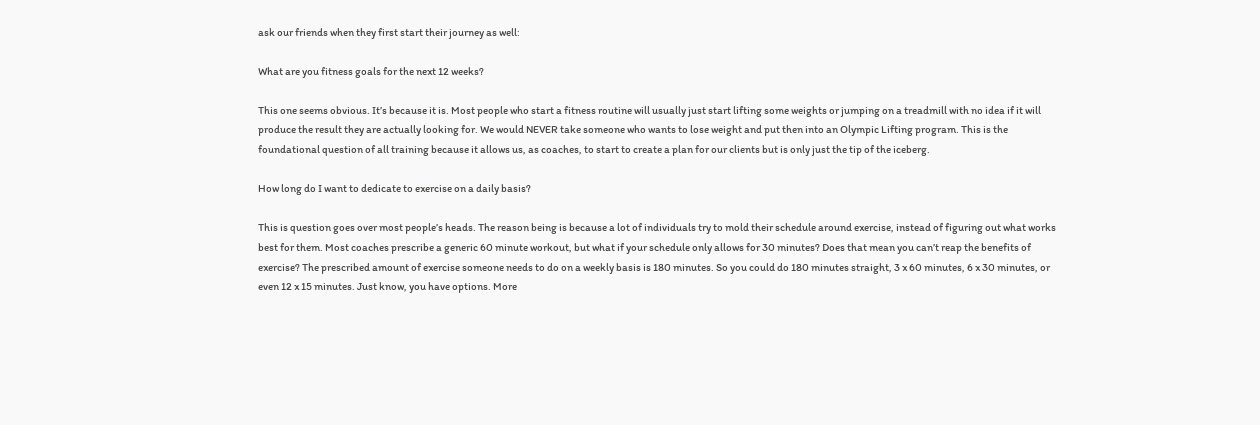ask our friends when they first start their journey as well:

What are you fitness goals for the next 12 weeks?

This one seems obvious. It’s because it is. Most people who start a fitness routine will usually just start lifting some weights or jumping on a treadmill with no idea if it will produce the result they are actually looking for. We would NEVER take someone who wants to lose weight and put then into an Olympic Lifting program. This is the foundational question of all training because it allows us, as coaches, to start to create a plan for our clients but is only just the tip of the iceberg.

How long do I want to dedicate to exercise on a daily basis?

This is question goes over most people’s heads. The reason being is because a lot of individuals try to mold their schedule around exercise, instead of figuring out what works best for them. Most coaches prescribe a generic 60 minute workout, but what if your schedule only allows for 30 minutes? Does that mean you can’t reap the benefits of exercise? The prescribed amount of exercise someone needs to do on a weekly basis is 180 minutes. So you could do 180 minutes straight, 3 x 60 minutes, 6 x 30 minutes, or even 12 x 15 minutes. Just know, you have options. More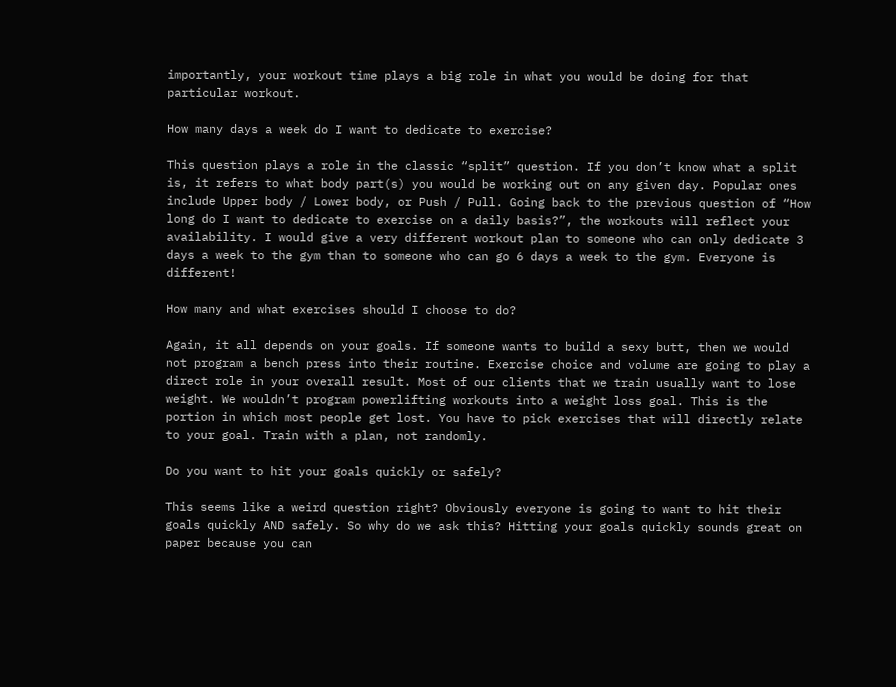importantly, your workout time plays a big role in what you would be doing for that particular workout.

How many days a week do I want to dedicate to exercise?

This question plays a role in the classic “split” question. If you don’t know what a split is, it refers to what body part(s) you would be working out on any given day. Popular ones include Upper body / Lower body, or Push / Pull. Going back to the previous question of “How long do I want to dedicate to exercise on a daily basis?”, the workouts will reflect your availability. I would give a very different workout plan to someone who can only dedicate 3 days a week to the gym than to someone who can go 6 days a week to the gym. Everyone is different!

How many and what exercises should I choose to do?

Again, it all depends on your goals. If someone wants to build a sexy butt, then we would not program a bench press into their routine. Exercise choice and volume are going to play a direct role in your overall result. Most of our clients that we train usually want to lose weight. We wouldn’t program powerlifting workouts into a weight loss goal. This is the portion in which most people get lost. You have to pick exercises that will directly relate to your goal. Train with a plan, not randomly.

Do you want to hit your goals quickly or safely?

This seems like a weird question right? Obviously everyone is going to want to hit their goals quickly AND safely. So why do we ask this? Hitting your goals quickly sounds great on paper because you can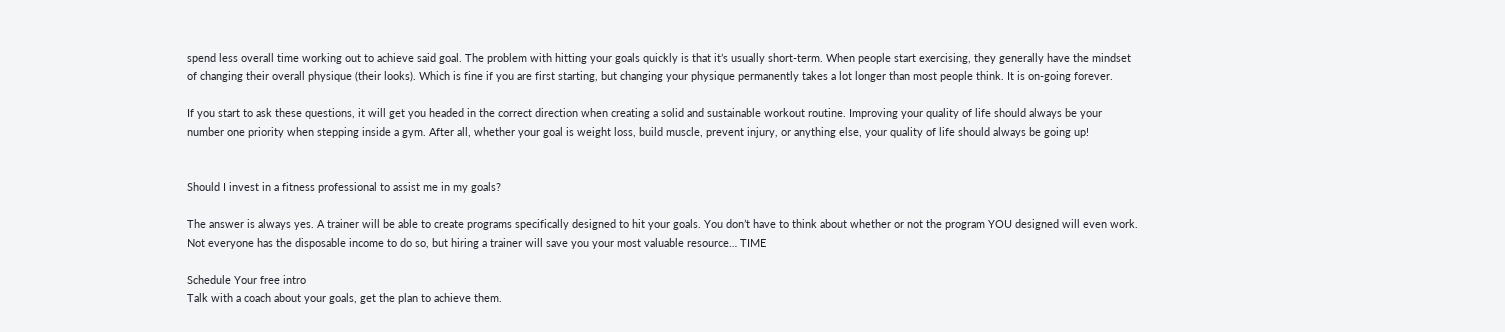spend less overall time working out to achieve said goal. The problem with hitting your goals quickly is that it’s usually short-term. When people start exercising, they generally have the mindset of changing their overall physique (their looks). Which is fine if you are first starting, but changing your physique permanently takes a lot longer than most people think. It is on-going forever.

If you start to ask these questions, it will get you headed in the correct direction when creating a solid and sustainable workout routine. Improving your quality of life should always be your number one priority when stepping inside a gym. After all, whether your goal is weight loss, build muscle, prevent injury, or anything else, your quality of life should always be going up!


Should I invest in a fitness professional to assist me in my goals?

The answer is always yes. A trainer will be able to create programs specifically designed to hit your goals. You don’t have to think about whether or not the program YOU designed will even work. Not everyone has the disposable income to do so, but hiring a trainer will save you your most valuable resource… TIME

Schedule Your free intro
Talk with a coach about your goals, get the plan to achieve them.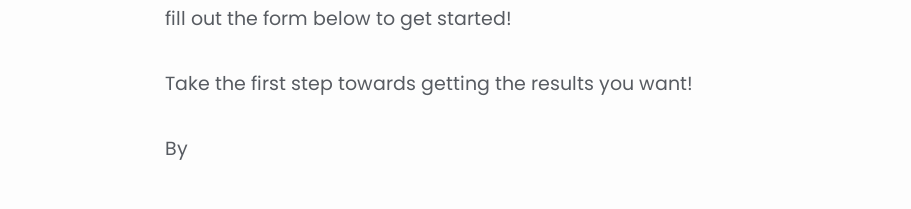fill out the form below to get started!

Take the first step towards getting the results you want!

By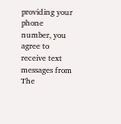providing your phone number, you agree to receive text messages from The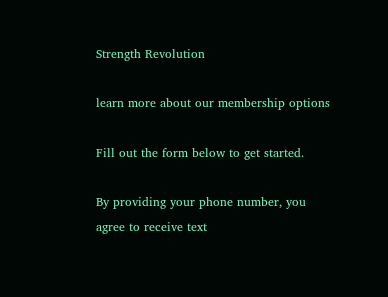Strength Revolution

learn more about our membership options

Fill out the form below to get started.

By providing your phone number, you agree to receive text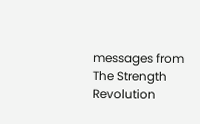messages from The Strength Revolution